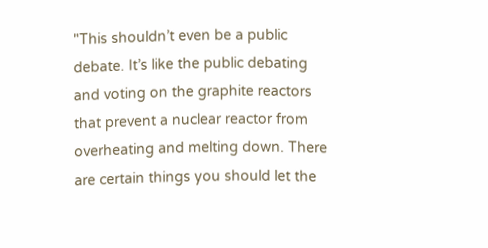"This shouldn’t even be a public debate. It’s like the public debating and voting on the graphite reactors that prevent a nuclear reactor from overheating and melting down. There are certain things you should let the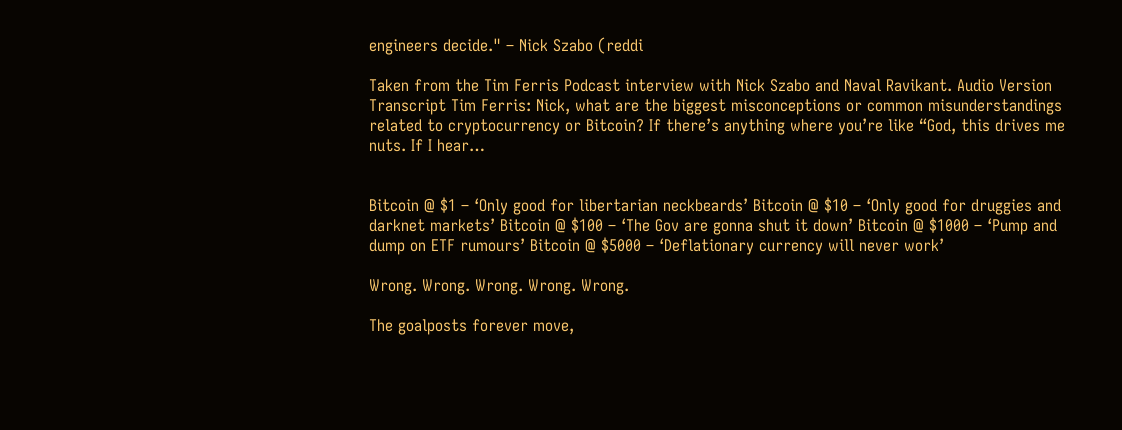engineers decide." – Nick Szabo (reddi

Taken from the Tim Ferris Podcast interview with Nick Szabo and Naval Ravikant. Audio Version Transcript Tim Ferris: Nick, what are the biggest misconceptions or common misunderstandings related to cryptocurrency or Bitcoin? If there’s anything where you’re like “God, this drives me nuts. If I hear…


Bitcoin @ $1 – ‘Only good for libertarian neckbeards’ Bitcoin @ $10 – ‘Only good for druggies and darknet markets’ Bitcoin @ $100 – ‘The Gov are gonna shut it down’ Bitcoin @ $1000 – ‘Pump and dump on ETF rumours’ Bitcoin @ $5000 – ‘Deflationary currency will never work’

Wrong. Wrong. Wrong. Wrong. Wrong.

The goalposts forever move,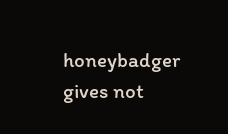honeybadger gives not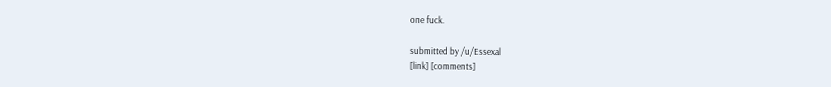one fuck.

submitted by /u/Essexal
[link] [comments]